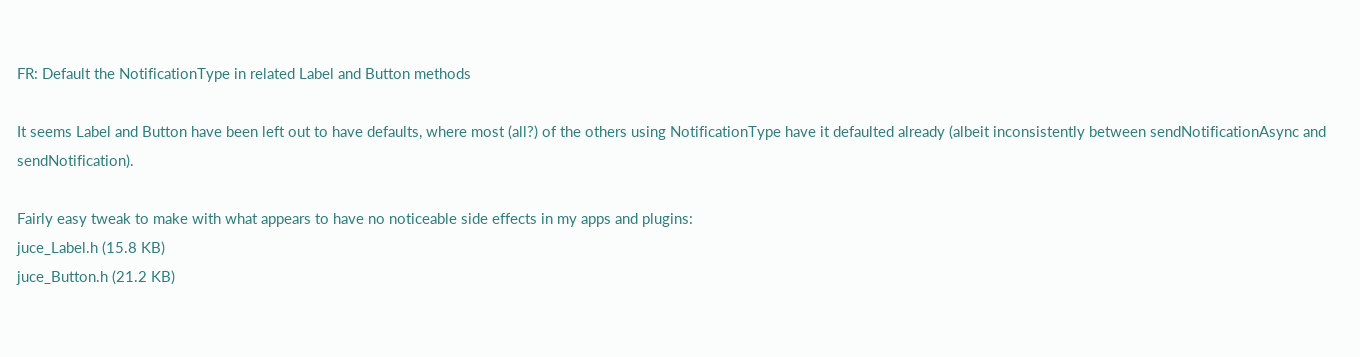FR: Default the NotificationType in related Label and Button methods

It seems Label and Button have been left out to have defaults, where most (all?) of the others using NotificationType have it defaulted already (albeit inconsistently between sendNotificationAsync and sendNotification).

Fairly easy tweak to make with what appears to have no noticeable side effects in my apps and plugins:
juce_Label.h (15.8 KB)
juce_Button.h (21.2 KB)